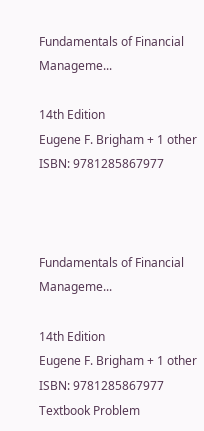Fundamentals of Financial Manageme...

14th Edition
Eugene F. Brigham + 1 other
ISBN: 9781285867977



Fundamentals of Financial Manageme...

14th Edition
Eugene F. Brigham + 1 other
ISBN: 9781285867977
Textbook Problem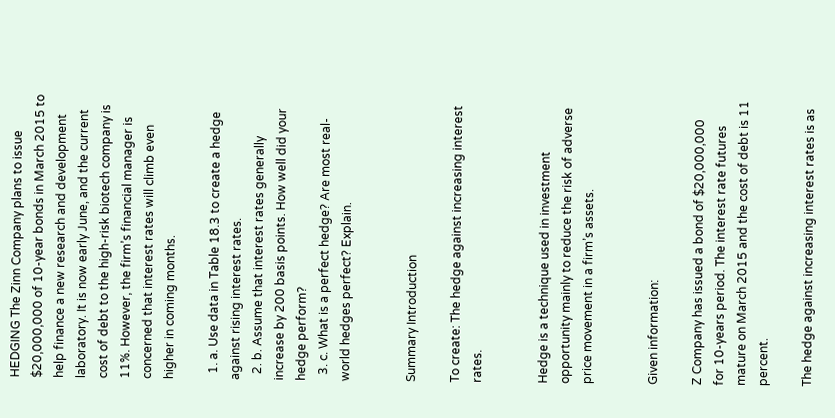HEDGING The Zinn Company plans to issue $20,000,000 of 10-year bonds in March 2015 to help finance a new research and development laboratory. It is now early June, and the current cost of debt to the high-risk biotech company is 11%. However, the firm’s financial manager is concerned that interest rates will climb even higher in coming months.

  1. a. Use data in Table 18.3 to create a hedge against rising interest rates.
  2. b. Assume that interest rates generally increase by 200 basis points. How well did your hedge perform?
  3. c. What is a perfect hedge? Are most real-world hedges perfect? Explain.


Summary Introduction

To create: The hedge against increasing interest rates.


Hedge is a technique used in investment opportunity mainly to reduce the risk of adverse price movement in a firm’s assets.


Given information:

Z Company has issued a bond of $20,000,000 for 10-years period. The interest rate futures mature on March 2015 and the cost of debt is 11 percent.

The hedge against increasing interest rates is as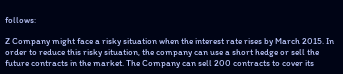follows:

Z Company might face a risky situation when the interest rate rises by March 2015. In order to reduce this risky situation, the company can use a short hedge or sell the future contracts in the market. The Company can sell 200 contracts to cover its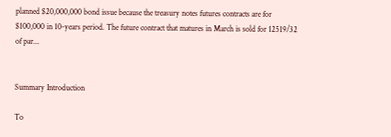planned $20,000,000 bond issue because the treasury notes futures contracts are for $100,000 in 10-years period. The future contract that matures in March is sold for 12519/32 of par...


Summary Introduction

To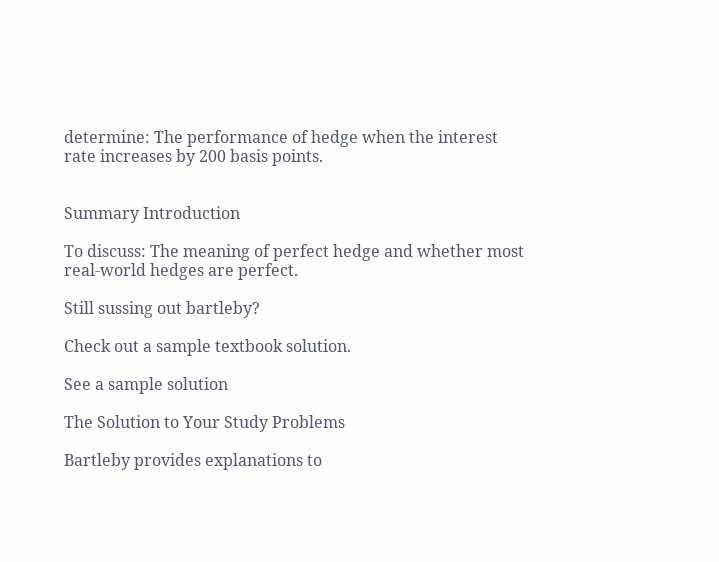determine: The performance of hedge when the interest rate increases by 200 basis points.


Summary Introduction

To discuss: The meaning of perfect hedge and whether most real-world hedges are perfect.

Still sussing out bartleby?

Check out a sample textbook solution.

See a sample solution

The Solution to Your Study Problems

Bartleby provides explanations to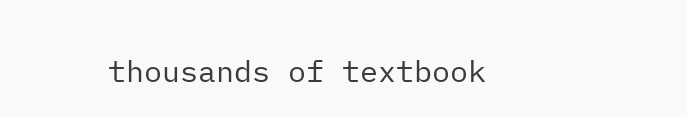thousands of textbook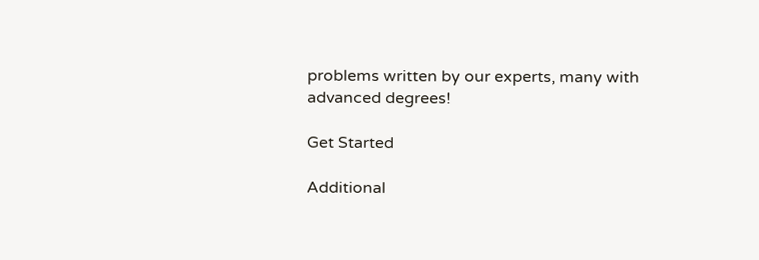problems written by our experts, many with advanced degrees!

Get Started

Additional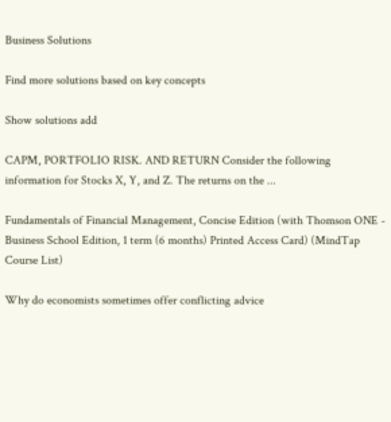Business Solutions

Find more solutions based on key concepts

Show solutions add

CAPM, PORTFOLIO RISK. AND RETURN Consider the following information for Stocks X, Y, and Z. The returns on the ...

Fundamentals of Financial Management, Concise Edition (with Thomson ONE - Business School Edition, 1 term (6 months) Printed Access Card) (MindTap Course List)

Why do economists sometimes offer conflicting advice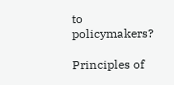to policymakers?

Principles of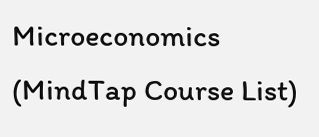Microeconomics (MindTap Course List)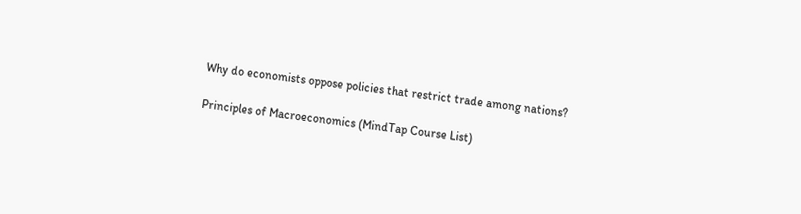Why do economists oppose policies that restrict trade among nations?

Principles of Macroeconomics (MindTap Course List)